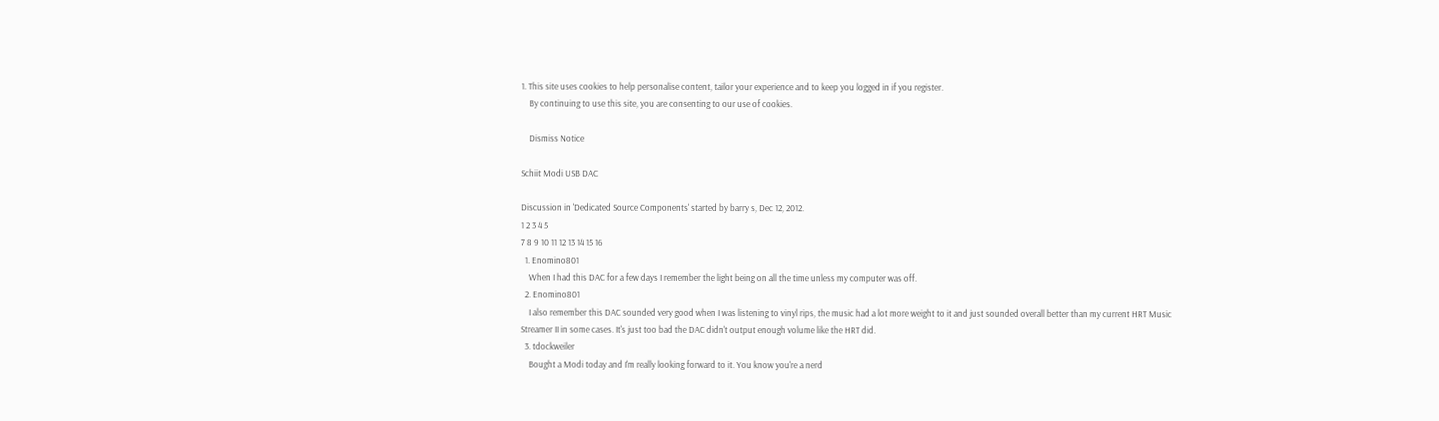1. This site uses cookies to help personalise content, tailor your experience and to keep you logged in if you register.
    By continuing to use this site, you are consenting to our use of cookies.

    Dismiss Notice

Schiit Modi USB DAC

Discussion in 'Dedicated Source Components' started by barry s, Dec 12, 2012.
1 2 3 4 5
7 8 9 10 11 12 13 14 15 16
  1. Enomino801
    When I had this DAC for a few days I remember the light being on all the time unless my computer was off.
  2. Enomino801
    I also remember this DAC sounded very good when I was listening to vinyl rips, the music had a lot more weight to it and just sounded overall better than my current HRT Music Streamer II in some cases. It's just too bad the DAC didn't output enough volume like the HRT did.
  3. tdockweiler
    Bought a Modi today and I'm really looking forward to it. You know you're a nerd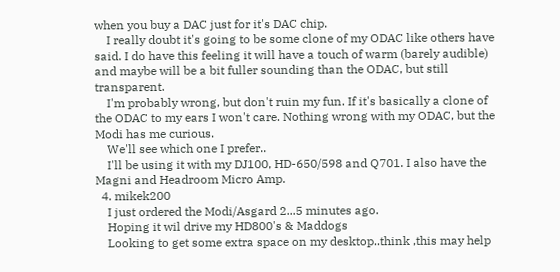when you buy a DAC just for it's DAC chip.
    I really doubt it's going to be some clone of my ODAC like others have said. I do have this feeling it will have a touch of warm (barely audible) and maybe will be a bit fuller sounding than the ODAC, but still transparent.
    I'm probably wrong, but don't ruin my fun. If it's basically a clone of the ODAC to my ears I won't care. Nothing wrong with my ODAC, but the Modi has me curious.
    We'll see which one I prefer..
    I'll be using it with my DJ100, HD-650/598 and Q701. I also have the Magni and Headroom Micro Amp.
  4. mikek200
    I just ordered the Modi/Asgard 2...5 minutes ago.
    Hoping it wil drive my HD800's & Maddogs
    Looking to get some extra space on my desktop..think ,this may help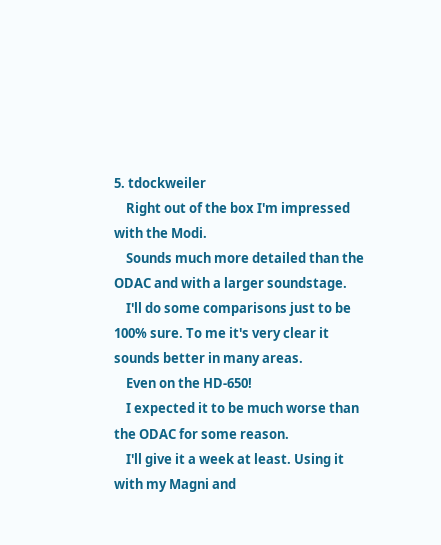5. tdockweiler
    Right out of the box I'm impressed with the Modi.
    Sounds much more detailed than the ODAC and with a larger soundstage.
    I'll do some comparisons just to be 100% sure. To me it's very clear it sounds better in many areas.
    Even on the HD-650!
    I expected it to be much worse than the ODAC for some reason.
    I'll give it a week at least. Using it with my Magni and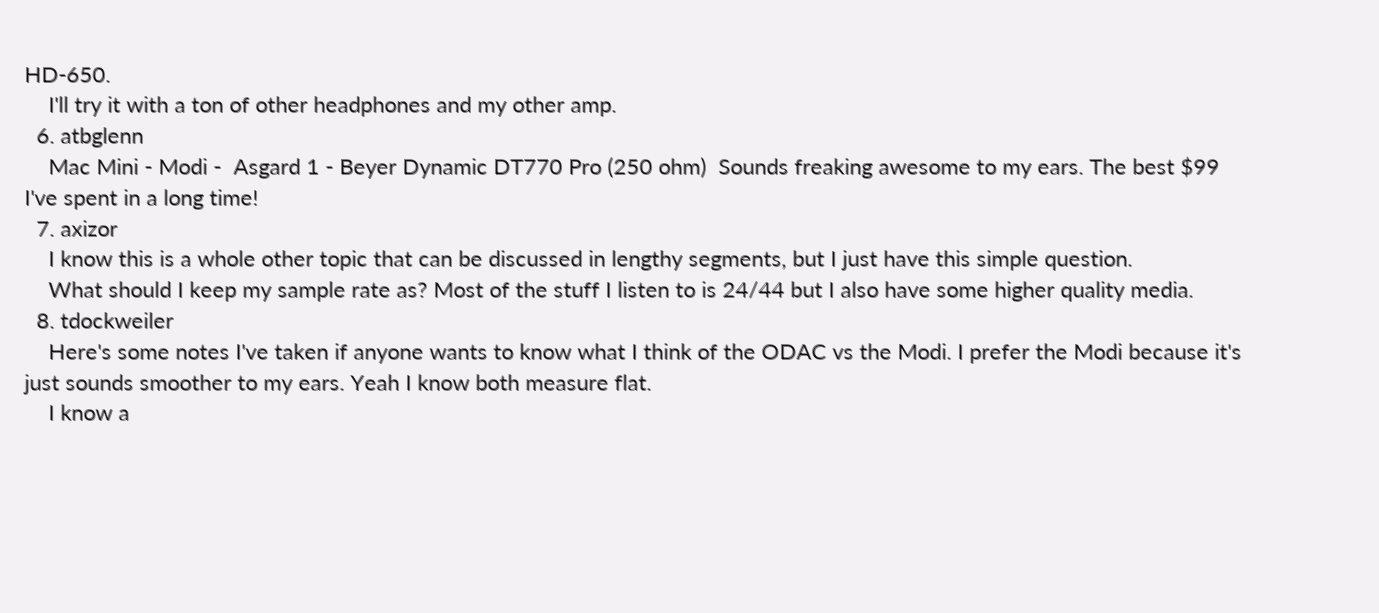HD-650.
    I'll try it with a ton of other headphones and my other amp.
  6. atbglenn
    Mac Mini - Modi -  Asgard 1 - Beyer Dynamic DT770 Pro (250 ohm)  Sounds freaking awesome to my ears. The best $99 I've spent in a long time!
  7. axizor
    I know this is a whole other topic that can be discussed in lengthy segments, but I just have this simple question.
    What should I keep my sample rate as? Most of the stuff I listen to is 24/44 but I also have some higher quality media.
  8. tdockweiler
    Here's some notes I've taken if anyone wants to know what I think of the ODAC vs the Modi. I prefer the Modi because it's just sounds smoother to my ears. Yeah I know both measure flat.
    I know a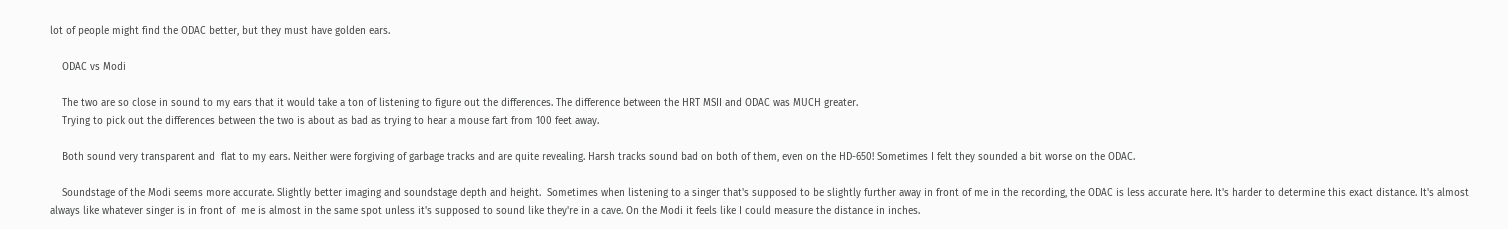lot of people might find the ODAC better, but they must have golden ears.

    ODAC vs Modi

    The two are so close in sound to my ears that it would take a ton of listening to figure out the differences. The difference between the HRT MSII and ODAC was MUCH greater.
    Trying to pick out the differences between the two is about as bad as trying to hear a mouse fart from 100 feet away.

    Both sound very transparent and  flat to my ears. Neither were forgiving of garbage tracks and are quite revealing. Harsh tracks sound bad on both of them, even on the HD-650! Sometimes I felt they sounded a bit worse on the ODAC.

    Soundstage of the Modi seems more accurate. Slightly better imaging and soundstage depth and height.  Sometimes when listening to a singer that's supposed to be slightly further away in front of me in the recording, the ODAC is less accurate here. It's harder to determine this exact distance. It's almost always like whatever singer is in front of  me is almost in the same spot unless it's supposed to sound like they're in a cave. On the Modi it feels like I could measure the distance in inches.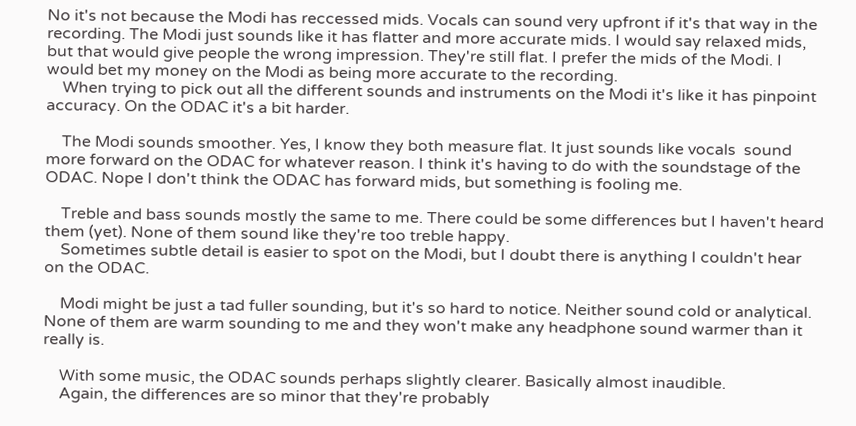No it's not because the Modi has reccessed mids. Vocals can sound very upfront if it's that way in the recording. The Modi just sounds like it has flatter and more accurate mids. I would say relaxed mids, but that would give people the wrong impression. They're still flat. I prefer the mids of the Modi. I would bet my money on the Modi as being more accurate to the recording.
    When trying to pick out all the different sounds and instruments on the Modi it's like it has pinpoint accuracy. On the ODAC it's a bit harder.

    The Modi sounds smoother. Yes, I know they both measure flat. It just sounds like vocals  sound more forward on the ODAC for whatever reason. I think it's having to do with the soundstage of the ODAC. Nope I don't think the ODAC has forward mids, but something is fooling me.

    Treble and bass sounds mostly the same to me. There could be some differences but I haven't heard them (yet). None of them sound like they're too treble happy.
    Sometimes subtle detail is easier to spot on the Modi, but I doubt there is anything I couldn't hear on the ODAC.

    Modi might be just a tad fuller sounding, but it's so hard to notice. Neither sound cold or analytical. None of them are warm sounding to me and they won't make any headphone sound warmer than it really is.

    With some music, the ODAC sounds perhaps slightly clearer. Basically almost inaudible.
    Again, the differences are so minor that they're probably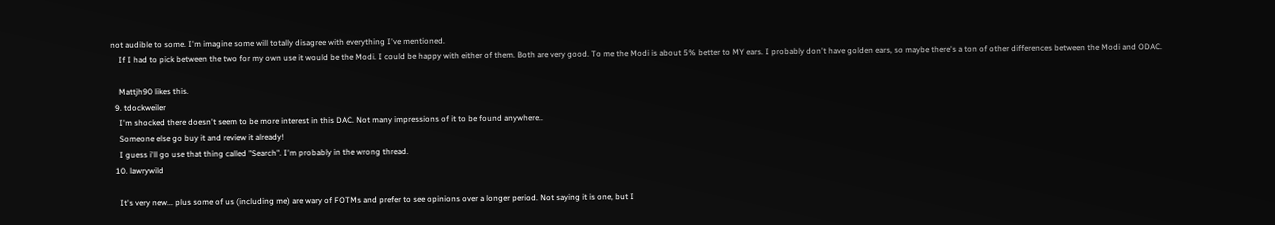not audible to some. I'm imagine some will totally disagree with everything I've mentioned.
    If I had to pick between the two for my own use it would be the Modi. I could be happy with either of them. Both are very good. To me the Modi is about 5% better to MY ears. I probably don't have golden ears, so maybe there's a ton of other differences between the Modi and ODAC.

    Mattjh90 likes this.
  9. tdockweiler
    I'm shocked there doesn't seem to be more interest in this DAC. Not many impressions of it to be found anywhere..
    Someone else go buy it and review it already!
    I guess i'll go use that thing called "Search". I'm probably in the wrong thread.
  10. lawrywild

    It's very new... plus some of us (including me) are wary of FOTMs and prefer to see opinions over a longer period. Not saying it is one, but I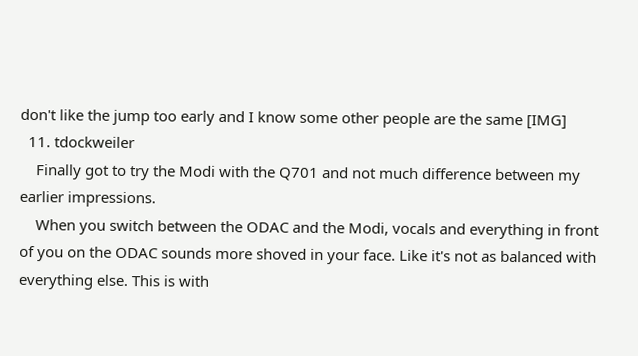don't like the jump too early and I know some other people are the same [IMG]
  11. tdockweiler
    Finally got to try the Modi with the Q701 and not much difference between my earlier impressions.
    When you switch between the ODAC and the Modi, vocals and everything in front of you on the ODAC sounds more shoved in your face. Like it's not as balanced with everything else. This is with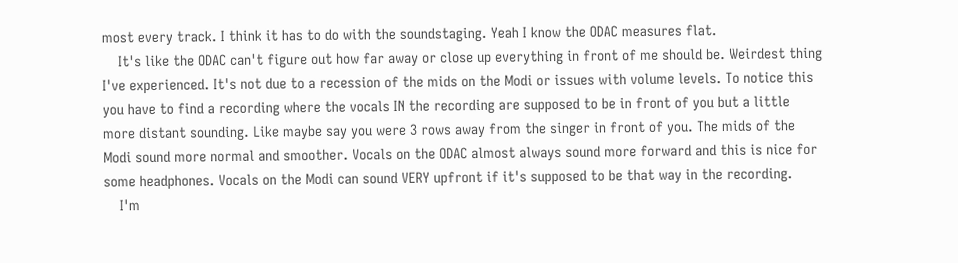most every track. I think it has to do with the soundstaging. Yeah I know the ODAC measures flat.
    It's like the ODAC can't figure out how far away or close up everything in front of me should be. Weirdest thing I've experienced. It's not due to a recession of the mids on the Modi or issues with volume levels. To notice this you have to find a recording where the vocals IN the recording are supposed to be in front of you but a little more distant sounding. Like maybe say you were 3 rows away from the singer in front of you. The mids of the Modi sound more normal and smoother. Vocals on the ODAC almost always sound more forward and this is nice for some headphones. Vocals on the Modi can sound VERY upfront if it's supposed to be that way in the recording.
    I'm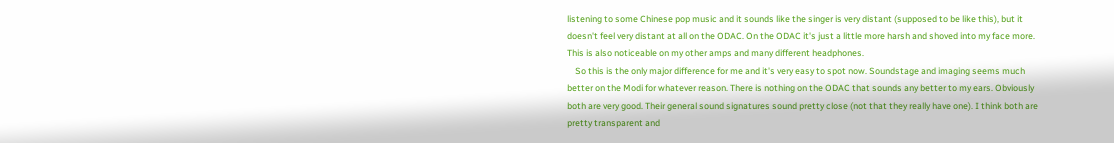listening to some Chinese pop music and it sounds like the singer is very distant (supposed to be like this), but it doesn't feel very distant at all on the ODAC. On the ODAC it's just a little more harsh and shoved into my face more. This is also noticeable on my other amps and many different headphones.
    So this is the only major difference for me and it's very easy to spot now. Soundstage and imaging seems much better on the Modi for whatever reason. There is nothing on the ODAC that sounds any better to my ears. Obviously both are very good. Their general sound signatures sound pretty close (not that they really have one). I think both are pretty transparent and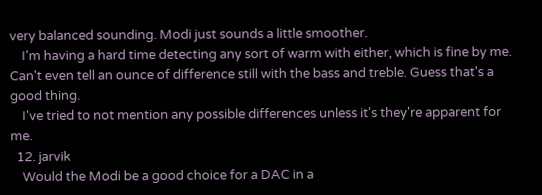very balanced sounding. Modi just sounds a little smoother.
    I'm having a hard time detecting any sort of warm with either, which is fine by me. Can't even tell an ounce of difference still with the bass and treble. Guess that's a good thing.
    I've tried to not mention any possible differences unless it's they're apparent for me.
  12. jarvik
    Would the Modi be a good choice for a DAC in a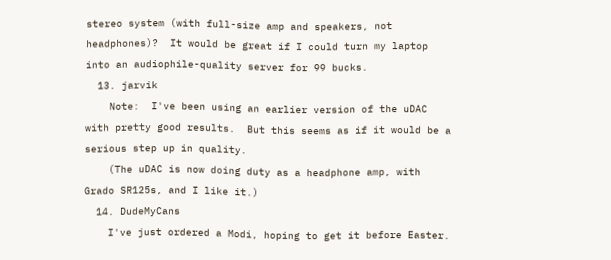stereo system (with full-size amp and speakers, not headphones)?  It would be great if I could turn my laptop into an audiophile-quality server for 99 bucks.
  13. jarvik
    Note:  I've been using an earlier version of the uDAC with pretty good results.  But this seems as if it would be a serious step up in quality.
    (The uDAC is now doing duty as a headphone amp, with Grado SR125s, and I like it.)
  14. DudeMyCans
    I've just ordered a Modi, hoping to get it before Easter.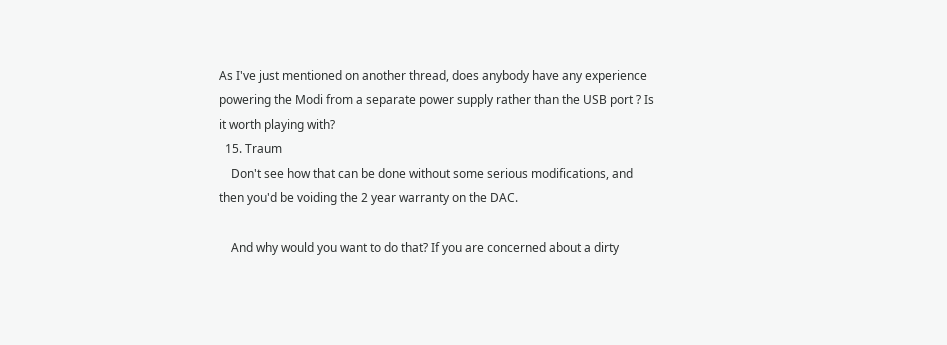As I've just mentioned on another thread, does anybody have any experience powering the Modi from a separate power supply rather than the USB port ? Is it worth playing with?
  15. Traum
    Don't see how that can be done without some serious modifications, and then you'd be voiding the 2 year warranty on the DAC.

    And why would you want to do that? If you are concerned about a dirty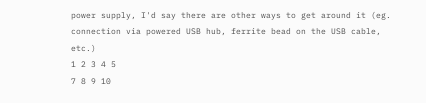power supply, I'd say there are other ways to get around it (eg. connection via powered USB hub, ferrite bead on the USB cable, etc.)
1 2 3 4 5
7 8 9 10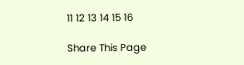11 12 13 14 15 16

Share This Page